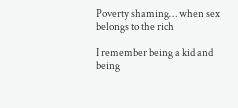Poverty shaming… when sex belongs to the rich

I remember being a kid and being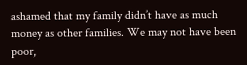ashamed that my family didn’t have as much money as other families. We may not have been poor,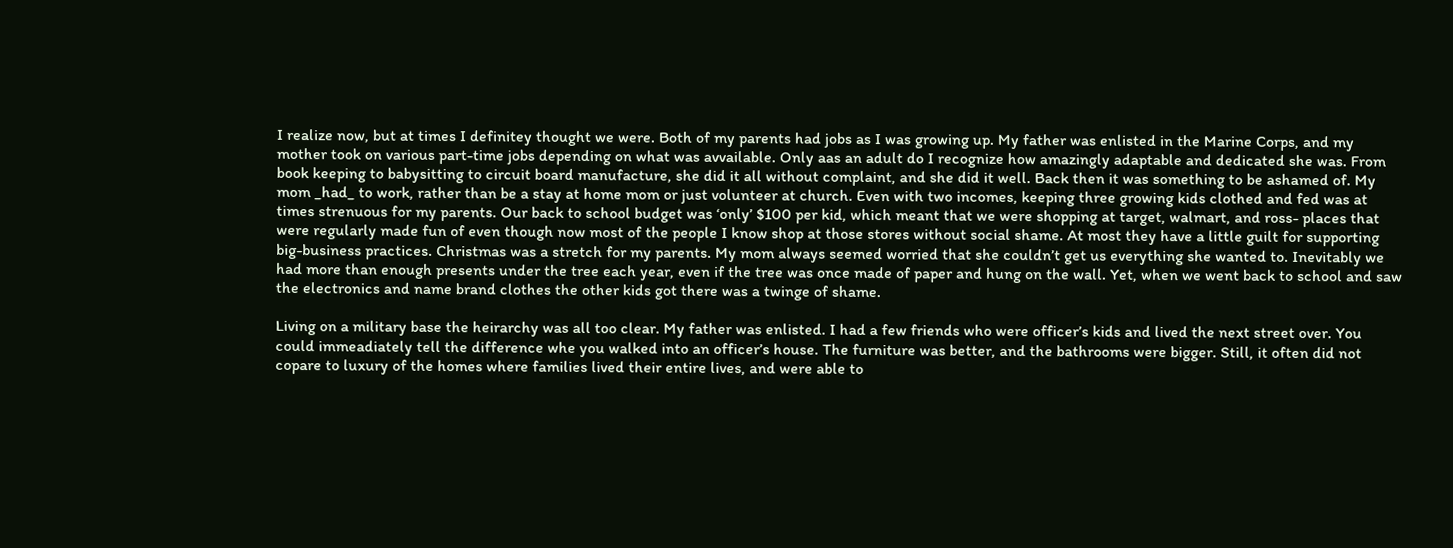I realize now, but at times I definitey thought we were. Both of my parents had jobs as I was growing up. My father was enlisted in the Marine Corps, and my mother took on various part-time jobs depending on what was avvailable. Only aas an adult do I recognize how amazingly adaptable and dedicated she was. From book keeping to babysitting to circuit board manufacture, she did it all without complaint, and she did it well. Back then it was something to be ashamed of. My mom _had_ to work, rather than be a stay at home mom or just volunteer at church. Even with two incomes, keeping three growing kids clothed and fed was at times strenuous for my parents. Our back to school budget was ‘only’ $100 per kid, which meant that we were shopping at target, walmart, and ross- places that were regularly made fun of even though now most of the people I know shop at those stores without social shame. At most they have a little guilt for supporting big-business practices. Christmas was a stretch for my parents. My mom always seemed worried that she couldn’t get us everything she wanted to. Inevitably we had more than enough presents under the tree each year, even if the tree was once made of paper and hung on the wall. Yet, when we went back to school and saw the electronics and name brand clothes the other kids got there was a twinge of shame.

Living on a military base the heirarchy was all too clear. My father was enlisted. I had a few friends who were officer’s kids and lived the next street over. You could immeadiately tell the difference whe you walked into an officer’s house. The furniture was better, and the bathrooms were bigger. Still, it often did not copare to luxury of the homes where families lived their entire lives, and were able to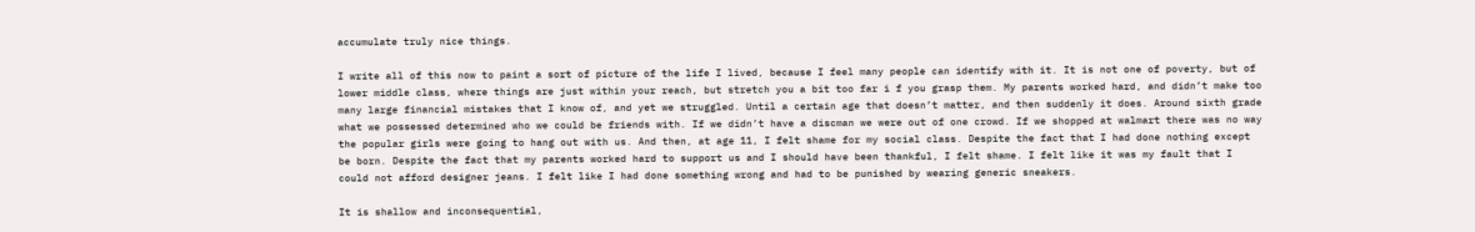accumulate truly nice things.

I write all of this now to paint a sort of picture of the life I lived, because I feel many people can identify with it. It is not one of poverty, but of lower middle class, where things are just within your reach, but stretch you a bit too far i f you grasp them. My parents worked hard, and didn’t make too many large financial mistakes that I know of, and yet we struggled. Until a certain age that doesn’t matter, and then suddenly it does. Around sixth grade what we possessed determined who we could be friends with. If we didn’t have a discman we were out of one crowd. If we shopped at walmart there was no way the popular girls were going to hang out with us. And then, at age 11, I felt shame for my social class. Despite the fact that I had done nothing except be born. Despite the fact that my parents worked hard to support us and I should have been thankful, I felt shame. I felt like it was my fault that I could not afford designer jeans. I felt like I had done something wrong and had to be punished by wearing generic sneakers.

It is shallow and inconsequential,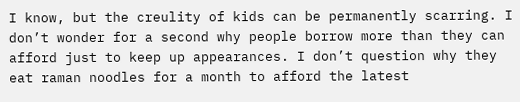I know, but the creulity of kids can be permanently scarring. I don’t wonder for a second why people borrow more than they can afford just to keep up appearances. I don’t question why they eat raman noodles for a month to afford the latest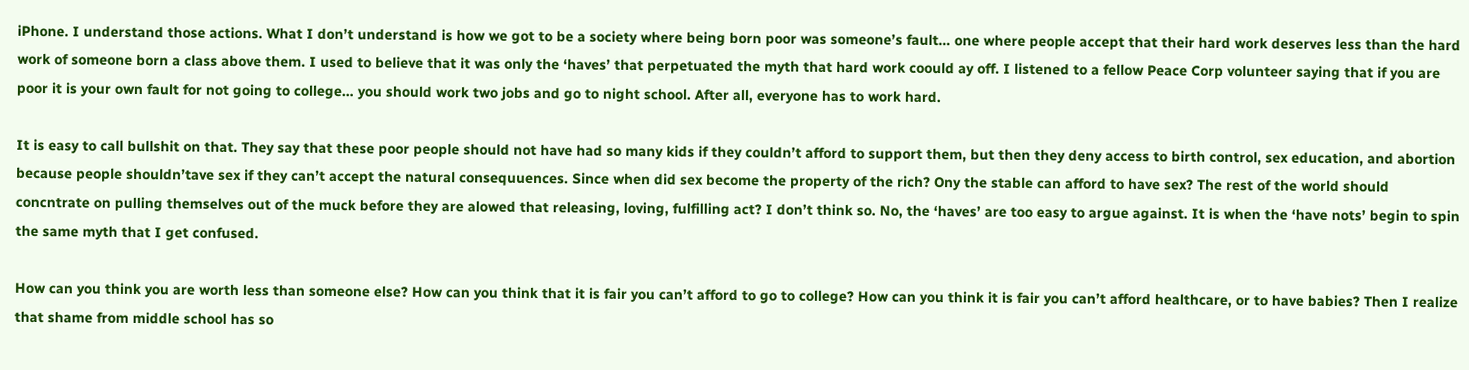iPhone. I understand those actions. What I don’t understand is how we got to be a society where being born poor was someone’s fault… one where people accept that their hard work deserves less than the hard work of someone born a class above them. I used to believe that it was only the ‘haves’ that perpetuated the myth that hard work coould ay off. I listened to a fellow Peace Corp volunteer saying that if you are poor it is your own fault for not going to college… you should work two jobs and go to night school. After all, everyone has to work hard.

It is easy to call bullshit on that. They say that these poor people should not have had so many kids if they couldn’t afford to support them, but then they deny access to birth control, sex education, and abortion because people shouldn’tave sex if they can’t accept the natural consequuences. Since when did sex become the property of the rich? Ony the stable can afford to have sex? The rest of the world should concntrate on pulling themselves out of the muck before they are alowed that releasing, loving, fulfilling act? I don’t think so. No, the ‘haves’ are too easy to argue against. It is when the ‘have nots’ begin to spin the same myth that I get confused.

How can you think you are worth less than someone else? How can you think that it is fair you can’t afford to go to college? How can you think it is fair you can’t afford healthcare, or to have babies? Then I realize that shame from middle school has so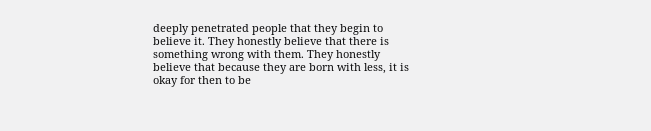deeply penetrated people that they begin to believe it. They honestly believe that there is something wrong with them. They honestly believe that because they are born with less, it is okay for then to be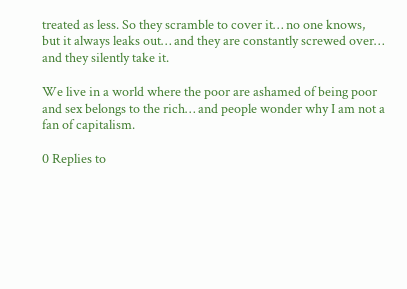treated as less. So they scramble to cover it… no one knows, but it always leaks out… and they are constantly screwed over… and they silently take it.

We live in a world where the poor are ashamed of being poor and sex belongs to the rich… and people wonder why I am not a fan of capitalism.

0 Replies to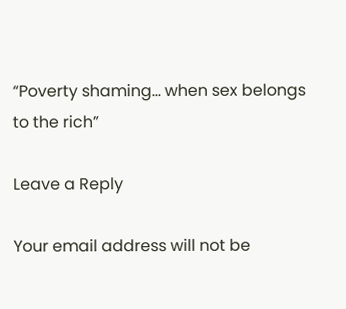“Poverty shaming… when sex belongs to the rich”

Leave a Reply

Your email address will not be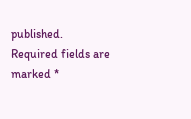published. Required fields are marked *